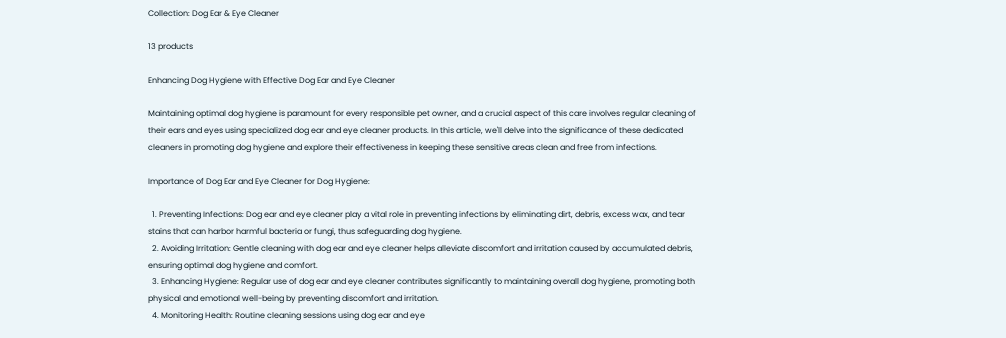Collection: Dog Ear & Eye Cleaner

13 products

Enhancing Dog Hygiene with Effective Dog Ear and Eye Cleaner

Maintaining optimal dog hygiene is paramount for every responsible pet owner, and a crucial aspect of this care involves regular cleaning of their ears and eyes using specialized dog ear and eye cleaner products. In this article, we'll delve into the significance of these dedicated cleaners in promoting dog hygiene and explore their effectiveness in keeping these sensitive areas clean and free from infections.

Importance of Dog Ear and Eye Cleaner for Dog Hygiene:

  1. Preventing Infections: Dog ear and eye cleaner play a vital role in preventing infections by eliminating dirt, debris, excess wax, and tear stains that can harbor harmful bacteria or fungi, thus safeguarding dog hygiene.
  2. Avoiding Irritation: Gentle cleaning with dog ear and eye cleaner helps alleviate discomfort and irritation caused by accumulated debris, ensuring optimal dog hygiene and comfort.
  3. Enhancing Hygiene: Regular use of dog ear and eye cleaner contributes significantly to maintaining overall dog hygiene, promoting both physical and emotional well-being by preventing discomfort and irritation.
  4. Monitoring Health: Routine cleaning sessions using dog ear and eye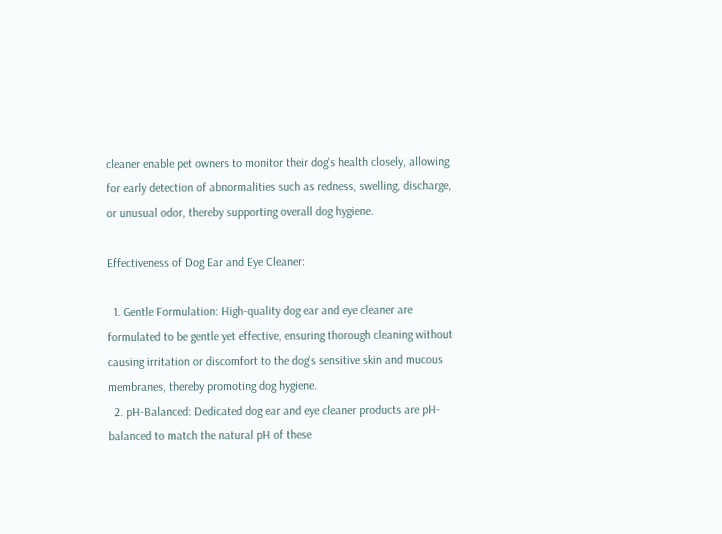cleaner enable pet owners to monitor their dog's health closely, allowing for early detection of abnormalities such as redness, swelling, discharge, or unusual odor, thereby supporting overall dog hygiene.

Effectiveness of Dog Ear and Eye Cleaner:

  1. Gentle Formulation: High-quality dog ear and eye cleaner are formulated to be gentle yet effective, ensuring thorough cleaning without causing irritation or discomfort to the dog's sensitive skin and mucous membranes, thereby promoting dog hygiene.
  2. pH-Balanced: Dedicated dog ear and eye cleaner products are pH-balanced to match the natural pH of these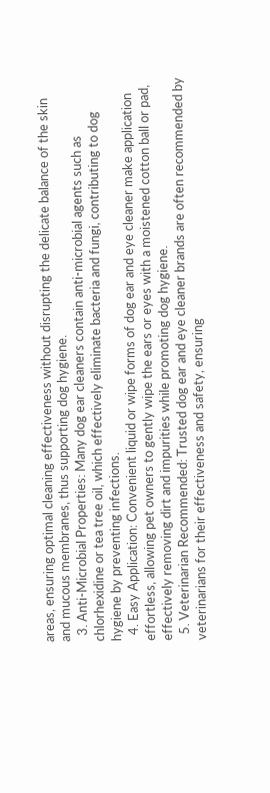areas, ensuring optimal cleaning effectiveness without disrupting the delicate balance of the skin and mucous membranes, thus supporting dog hygiene.
  3. Anti-Microbial Properties: Many dog ear cleaners contain anti-microbial agents such as chlorhexidine or tea tree oil, which effectively eliminate bacteria and fungi, contributing to dog hygiene by preventing infections.
  4. Easy Application: Convenient liquid or wipe forms of dog ear and eye cleaner make application effortless, allowing pet owners to gently wipe the ears or eyes with a moistened cotton ball or pad, effectively removing dirt and impurities while promoting dog hygiene.
  5. Veterinarian Recommended: Trusted dog ear and eye cleaner brands are often recommended by veterinarians for their effectiveness and safety, ensuring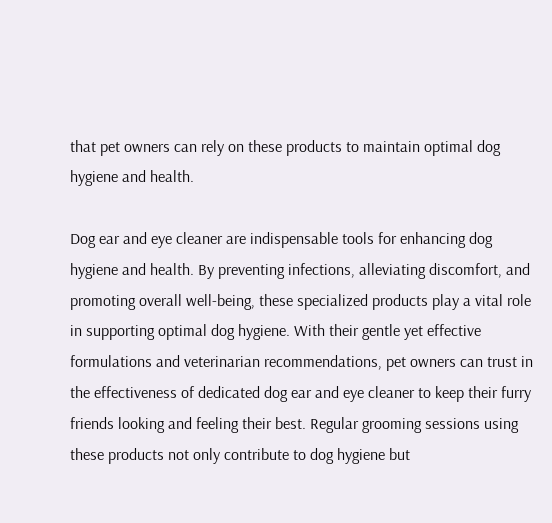that pet owners can rely on these products to maintain optimal dog hygiene and health.

Dog ear and eye cleaner are indispensable tools for enhancing dog hygiene and health. By preventing infections, alleviating discomfort, and promoting overall well-being, these specialized products play a vital role in supporting optimal dog hygiene. With their gentle yet effective formulations and veterinarian recommendations, pet owners can trust in the effectiveness of dedicated dog ear and eye cleaner to keep their furry friends looking and feeling their best. Regular grooming sessions using these products not only contribute to dog hygiene but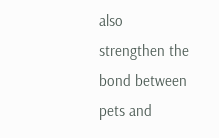also strengthen the bond between pets and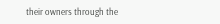their owners through the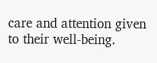care and attention given to their well-being.